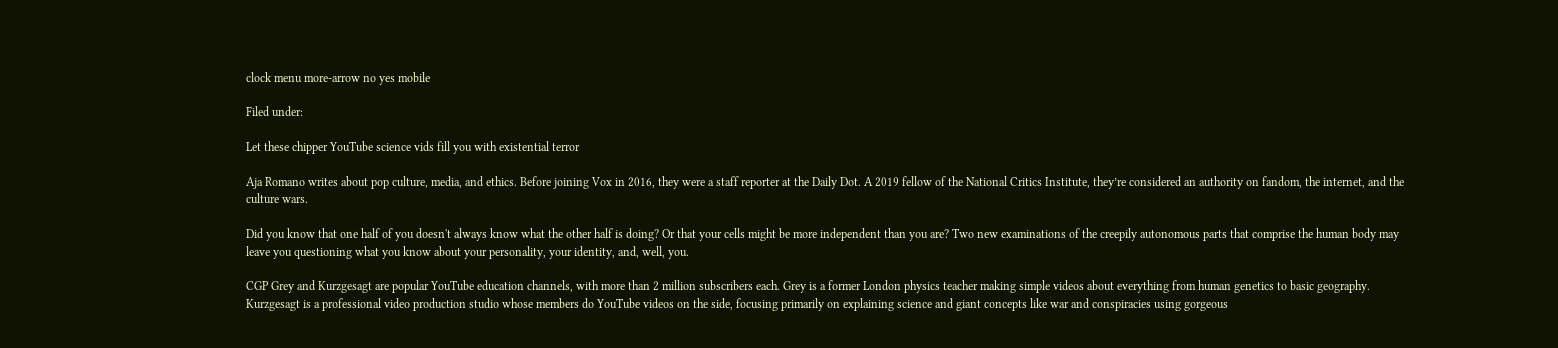clock menu more-arrow no yes mobile

Filed under:

Let these chipper YouTube science vids fill you with existential terror

Aja Romano writes about pop culture, media, and ethics. Before joining Vox in 2016, they were a staff reporter at the Daily Dot. A 2019 fellow of the National Critics Institute, they’re considered an authority on fandom, the internet, and the culture wars.

Did you know that one half of you doesn't always know what the other half is doing? Or that your cells might be more independent than you are? Two new examinations of the creepily autonomous parts that comprise the human body may leave you questioning what you know about your personality, your identity, and, well, you.

CGP Grey and Kurzgesagt are popular YouTube education channels, with more than 2 million subscribers each. Grey is a former London physics teacher making simple videos about everything from human genetics to basic geography. Kurzgesagt is a professional video production studio whose members do YouTube videos on the side, focusing primarily on explaining science and giant concepts like war and conspiracies using gorgeous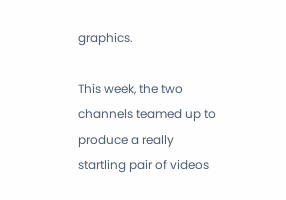graphics.

This week, the two channels teamed up to produce a really startling pair of videos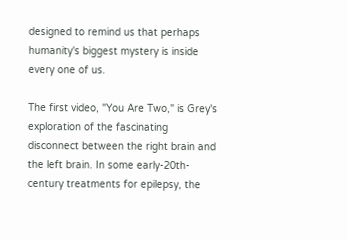designed to remind us that perhaps humanity's biggest mystery is inside every one of us.

The first video, "You Are Two," is Grey's exploration of the fascinating disconnect between the right brain and the left brain. In some early-20th-century treatments for epilepsy, the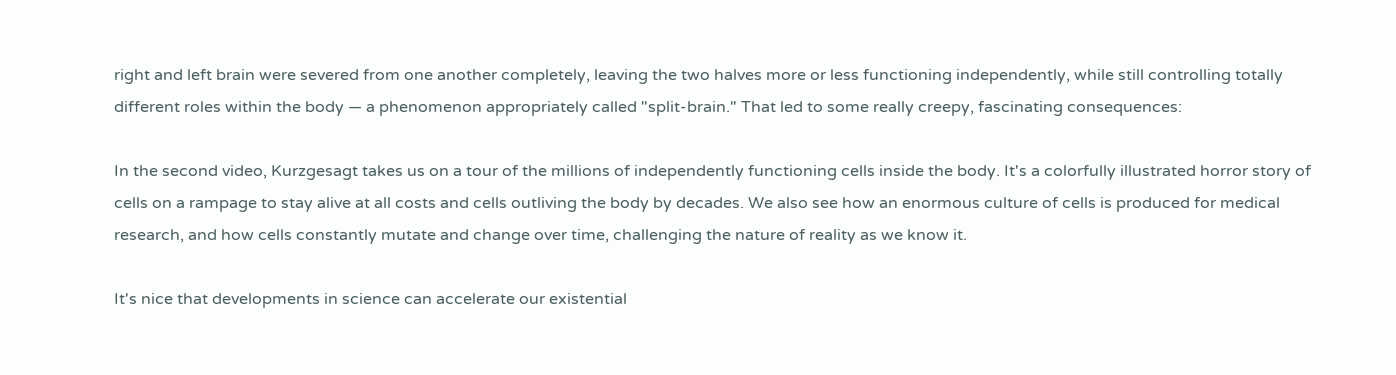right and left brain were severed from one another completely, leaving the two halves more or less functioning independently, while still controlling totally different roles within the body — a phenomenon appropriately called "split-brain." That led to some really creepy, fascinating consequences:

In the second video, Kurzgesagt takes us on a tour of the millions of independently functioning cells inside the body. It's a colorfully illustrated horror story of cells on a rampage to stay alive at all costs and cells outliving the body by decades. We also see how an enormous culture of cells is produced for medical research, and how cells constantly mutate and change over time, challenging the nature of reality as we know it.

It's nice that developments in science can accelerate our existential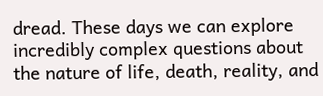dread. These days we can explore incredibly complex questions about the nature of life, death, reality, and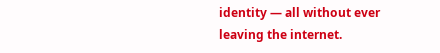identity — all without ever leaving the internet.